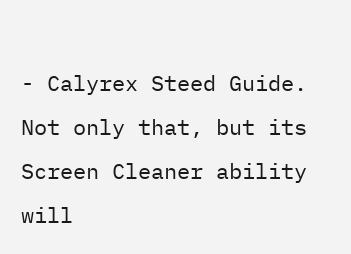- Calyrex Steed Guide. Not only that, but its Screen Cleaner ability will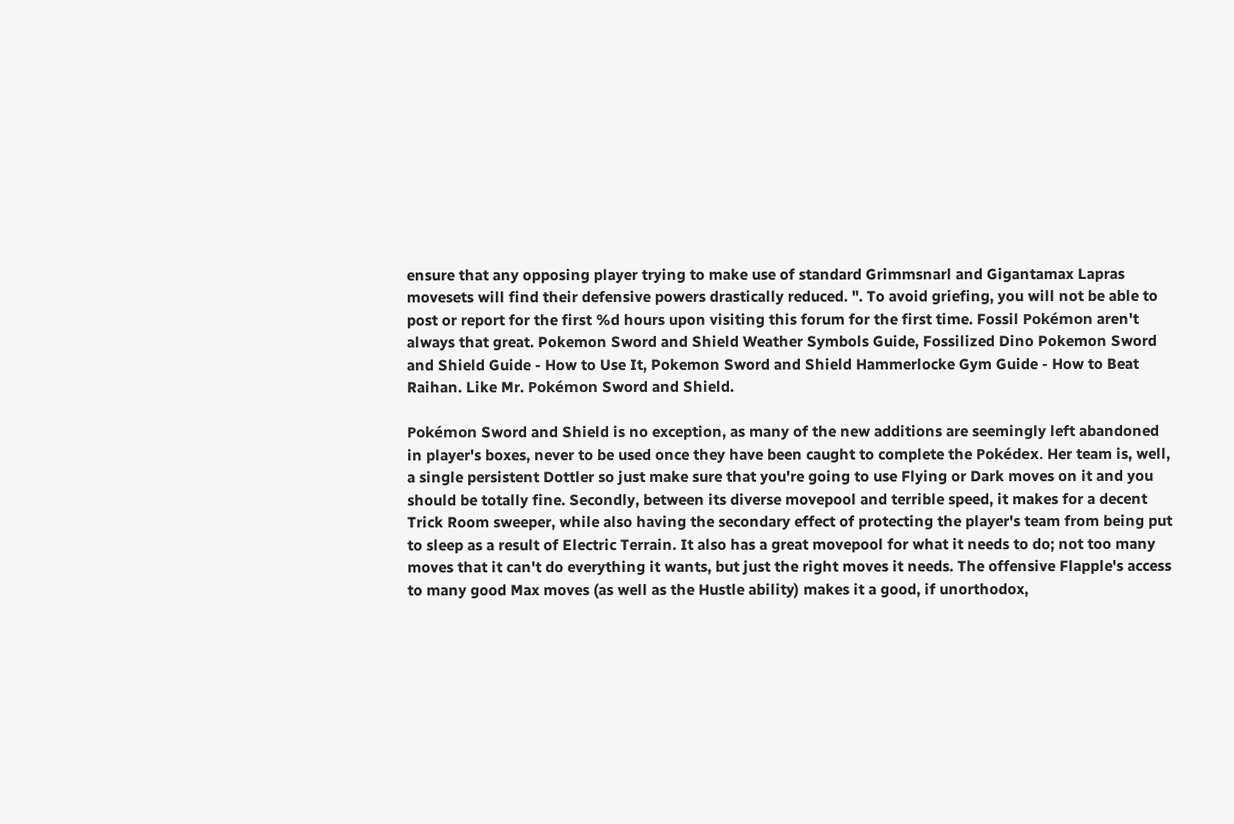ensure that any opposing player trying to make use of standard Grimmsnarl and Gigantamax Lapras movesets will find their defensive powers drastically reduced. ". To avoid griefing, you will not be able to post or report for the first %d hours upon visiting this forum for the first time. Fossil Pokémon aren't always that great. Pokemon Sword and Shield Weather Symbols Guide, Fossilized Dino Pokemon Sword and Shield Guide - How to Use It, Pokemon Sword and Shield Hammerlocke Gym Guide - How to Beat Raihan. Like Mr. Pokémon Sword and Shield.

Pokémon Sword and Shield is no exception, as many of the new additions are seemingly left abandoned in player's boxes, never to be used once they have been caught to complete the Pokédex. Her team is, well, a single persistent Dottler so just make sure that you're going to use Flying or Dark moves on it and you should be totally fine. Secondly, between its diverse movepool and terrible speed, it makes for a decent Trick Room sweeper, while also having the secondary effect of protecting the player's team from being put to sleep as a result of Electric Terrain. It also has a great movepool for what it needs to do; not too many moves that it can't do everything it wants, but just the right moves it needs. The offensive Flapple's access to many good Max moves (as well as the Hustle ability) makes it a good, if unorthodox,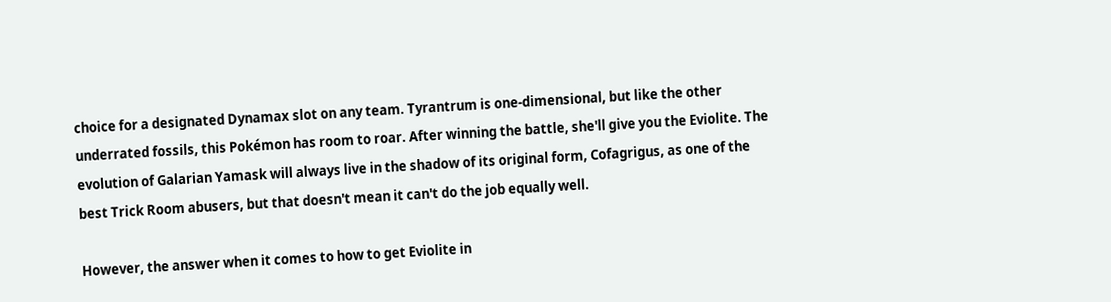choice for a designated Dynamax slot on any team. Tyrantrum is one-dimensional, but like the other underrated fossils, this Pokémon has room to roar. After winning the battle, she'll give you the Eviolite. The evolution of Galarian Yamask will always live in the shadow of its original form, Cofagrigus, as one of the best Trick Room abusers, but that doesn't mean it can't do the job equally well.

However, the answer when it comes to how to get Eviolite in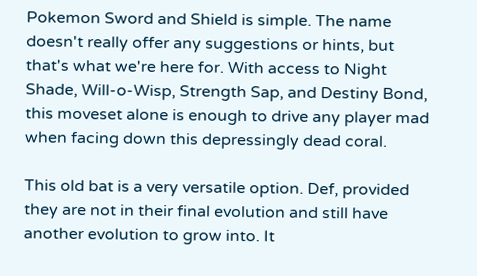Pokemon Sword and Shield is simple. The name doesn't really offer any suggestions or hints, but that's what we're here for. With access to Night Shade, Will-o-Wisp, Strength Sap, and Destiny Bond, this moveset alone is enough to drive any player mad when facing down this depressingly dead coral.

This old bat is a very versatile option. Def, provided they are not in their final evolution and still have another evolution to grow into. It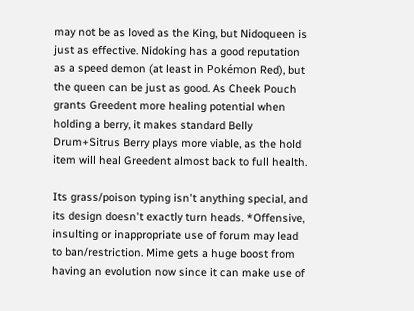may not be as loved as the King, but Nidoqueen is just as effective. Nidoking has a good reputation as a speed demon (at least in Pokémon Red), but the queen can be just as good. As Cheek Pouch grants Greedent more healing potential when holding a berry, it makes standard Belly Drum+Sitrus Berry plays more viable, as the hold item will heal Greedent almost back to full health.

Its grass/poison typing isn't anything special, and its design doesn't exactly turn heads. *Offensive, insulting or inappropriate use of forum may lead to ban/restriction. Mime gets a huge boost from having an evolution now since it can make use of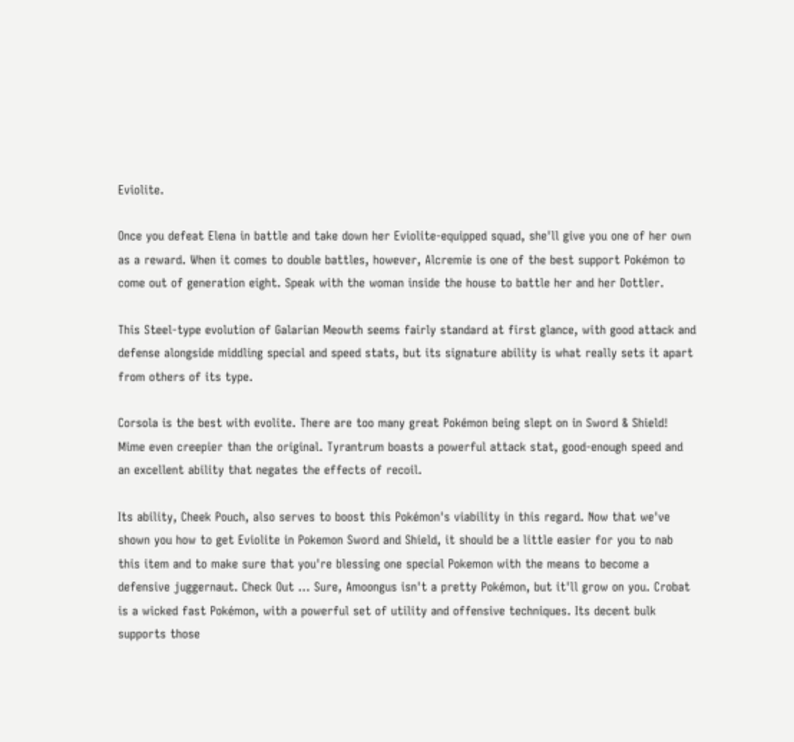Eviolite.

Once you defeat Elena in battle and take down her Eviolite-equipped squad, she'll give you one of her own as a reward. When it comes to double battles, however, Alcremie is one of the best support Pokémon to come out of generation eight. Speak with the woman inside the house to battle her and her Dottler.

This Steel-type evolution of Galarian Meowth seems fairly standard at first glance, with good attack and defense alongside middling special and speed stats, but its signature ability is what really sets it apart from others of its type.

Corsola is the best with evolite. There are too many great Pokémon being slept on in Sword & Shield! Mime even creepier than the original. Tyrantrum boasts a powerful attack stat, good-enough speed and an excellent ability that negates the effects of recoil.

Its ability, Cheek Pouch, also serves to boost this Pokémon's viability in this regard. Now that we've shown you how to get Eviolite in Pokemon Sword and Shield, it should be a little easier for you to nab this item and to make sure that you're blessing one special Pokemon with the means to become a defensive juggernaut. Check Out … Sure, Amoongus isn't a pretty Pokémon, but it'll grow on you. Crobat is a wicked fast Pokémon, with a powerful set of utility and offensive techniques. Its decent bulk supports those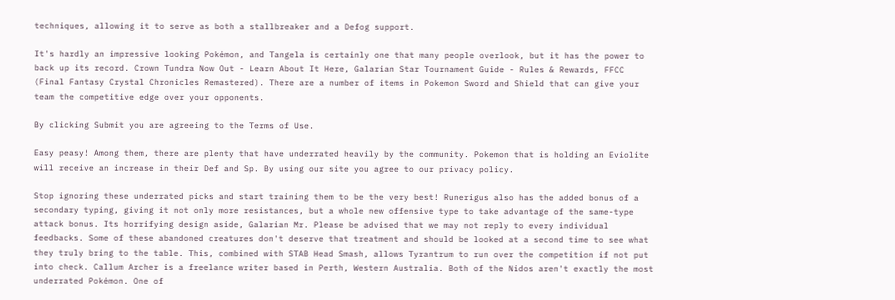techniques, allowing it to serve as both a stallbreaker and a Defog support.

It's hardly an impressive looking Pokémon, and Tangela is certainly one that many people overlook, but it has the power to back up its record. Crown Tundra Now Out - Learn About It Here, Galarian Star Tournament Guide - Rules & Rewards, FFCC (Final Fantasy Crystal Chronicles Remastered). There are a number of items in Pokemon Sword and Shield that can give your team the competitive edge over your opponents.

By clicking Submit you are agreeing to the Terms of Use.

Easy peasy! Among them, there are plenty that have underrated heavily by the community. Pokemon that is holding an Eviolite will receive an increase in their Def and Sp. By using our site you agree to our privacy policy.

Stop ignoring these underrated picks and start training them to be the very best! Runerigus also has the added bonus of a secondary typing, giving it not only more resistances, but a whole new offensive type to take advantage of the same-type attack bonus. Its horrifying design aside, Galarian Mr. Please be advised that we may not reply to every individual feedbacks. Some of these abandoned creatures don't deserve that treatment and should be looked at a second time to see what they truly bring to the table. This, combined with STAB Head Smash, allows Tyrantrum to run over the competition if not put into check. Callum Archer is a freelance writer based in Perth, Western Australia. Both of the Nidos aren't exactly the most underrated Pokémon. One of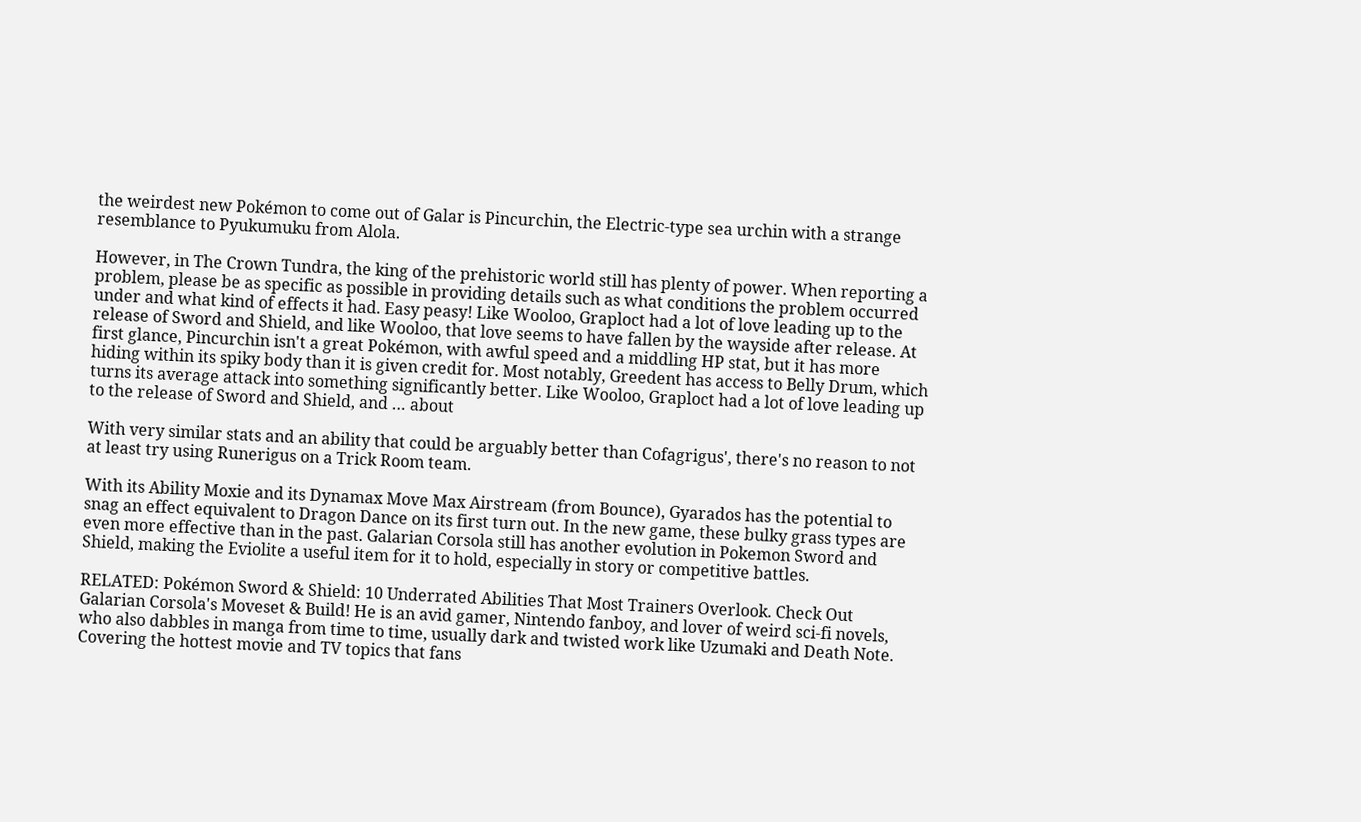the weirdest new Pokémon to come out of Galar is Pincurchin, the Electric-type sea urchin with a strange resemblance to Pyukumuku from Alola.

However, in The Crown Tundra, the king of the prehistoric world still has plenty of power. When reporting a problem, please be as specific as possible in providing details such as what conditions the problem occurred under and what kind of effects it had. Easy peasy! Like Wooloo, Graploct had a lot of love leading up to the release of Sword and Shield, and like Wooloo, that love seems to have fallen by the wayside after release. At first glance, Pincurchin isn't a great Pokémon, with awful speed and a middling HP stat, but it has more hiding within its spiky body than it is given credit for. Most notably, Greedent has access to Belly Drum, which turns its average attack into something significantly better. Like Wooloo, Graploct had a lot of love leading up to the release of Sword and Shield, and … about

With very similar stats and an ability that could be arguably better than Cofagrigus', there's no reason to not at least try using Runerigus on a Trick Room team.

With its Ability Moxie and its Dynamax Move Max Airstream (from Bounce), Gyarados has the potential to snag an effect equivalent to Dragon Dance on its first turn out. In the new game, these bulky grass types are even more effective than in the past. Galarian Corsola still has another evolution in Pokemon Sword and Shield, making the Eviolite a useful item for it to hold, especially in story or competitive battles.

RELATED: Pokémon Sword & Shield: 10 Underrated Abilities That Most Trainers Overlook. Check Out Galarian Corsola's Moveset & Build! He is an avid gamer, Nintendo fanboy, and lover of weird sci-fi novels, who also dabbles in manga from time to time, usually dark and twisted work like Uzumaki and Death Note. Covering the hottest movie and TV topics that fans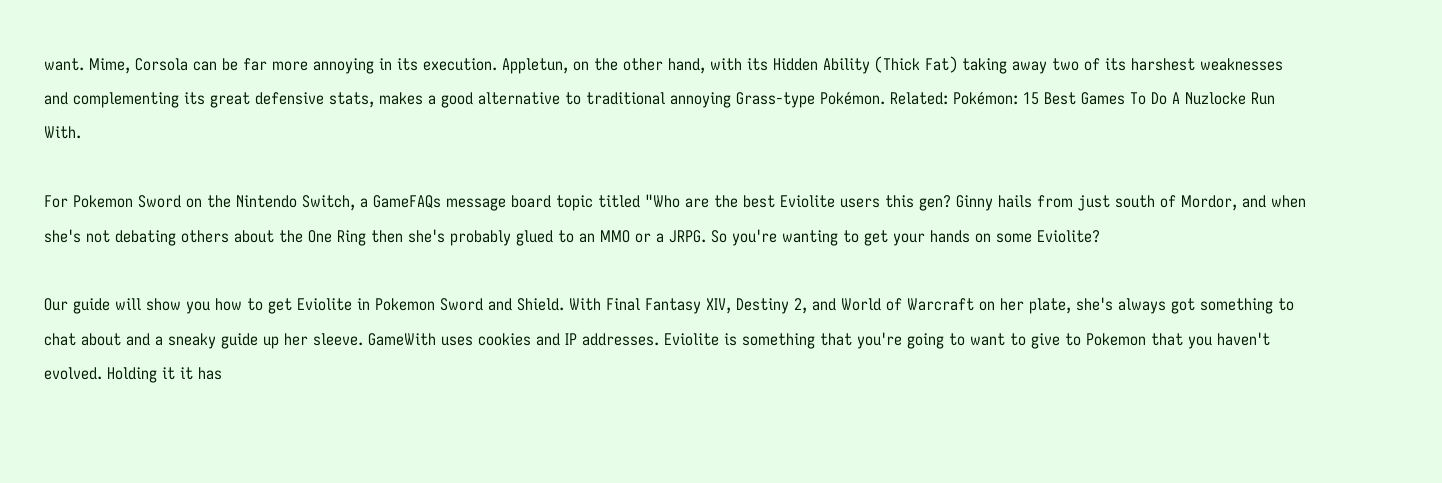want. Mime, Corsola can be far more annoying in its execution. Appletun, on the other hand, with its Hidden Ability (Thick Fat) taking away two of its harshest weaknesses and complementing its great defensive stats, makes a good alternative to traditional annoying Grass-type Pokémon. Related: Pokémon: 15 Best Games To Do A Nuzlocke Run With.

For Pokemon Sword on the Nintendo Switch, a GameFAQs message board topic titled "Who are the best Eviolite users this gen? Ginny hails from just south of Mordor, and when she's not debating others about the One Ring then she's probably glued to an MMO or a JRPG. So you're wanting to get your hands on some Eviolite?

Our guide will show you how to get Eviolite in Pokemon Sword and Shield. With Final Fantasy XIV, Destiny 2, and World of Warcraft on her plate, she's always got something to chat about and a sneaky guide up her sleeve. GameWith uses cookies and IP addresses. Eviolite is something that you're going to want to give to Pokemon that you haven't evolved. Holding it it has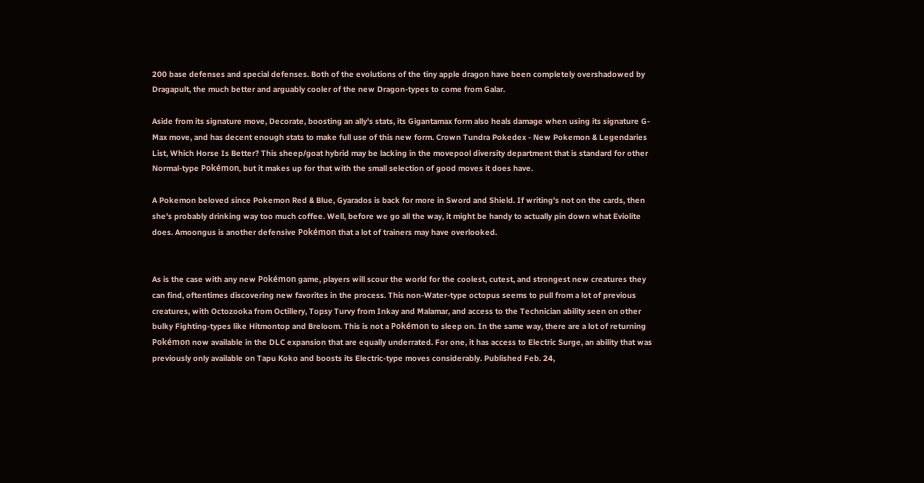200 base defenses and special defenses. Both of the evolutions of the tiny apple dragon have been completely overshadowed by Dragapult, the much better and arguably cooler of the new Dragon-types to come from Galar.

Aside from its signature move, Decorate, boosting an ally's stats, its Gigantamax form also heals damage when using its signature G-Max move, and has decent enough stats to make full use of this new form. Crown Tundra Pokedex - New Pokemon & Legendaries List, Which Horse Is Better? This sheep/goat hybrid may be lacking in the movepool diversity department that is standard for other Normal-type Pokémon, but it makes up for that with the small selection of good moves it does have.

A Pokemon beloved since Pokemon Red & Blue, Gyarados is back for more in Sword and Shield. If writing's not on the cards, then she's probably drinking way too much coffee. Well, before we go all the way, it might be handy to actually pin down what Eviolite does. Amoongus is another defensive Pokémon that a lot of trainers may have overlooked.


As is the case with any new Pokémon game, players will scour the world for the coolest, cutest, and strongest new creatures they can find, oftentimes discovering new favorites in the process. This non-Water-type octopus seems to pull from a lot of previous creatures, with Octozooka from Octillery, Topsy Turvy from Inkay and Malamar, and access to the Technician ability seen on other bulky Fighting-types like Hitmontop and Breloom. This is not a Pokémon to sleep on. In the same way, there are a lot of returning Pokémon now available in the DLC expansion that are equally underrated. For one, it has access to Electric Surge, an ability that was previously only available on Tapu Koko and boosts its Electric-type moves considerably. Published Feb. 24,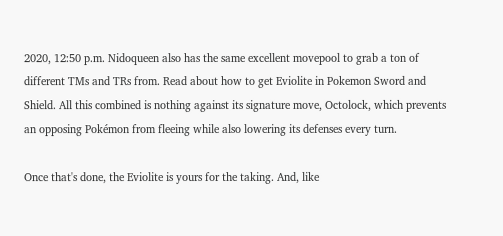2020, 12:50 p.m. Nidoqueen also has the same excellent movepool to grab a ton of different TMs and TRs from. Read about how to get Eviolite in Pokemon Sword and Shield. All this combined is nothing against its signature move, Octolock, which prevents an opposing Pokémon from fleeing while also lowering its defenses every turn.

Once that's done, the Eviolite is yours for the taking. And, like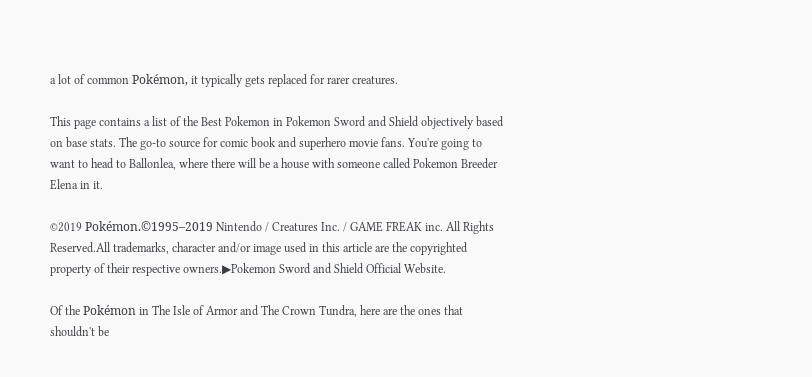a lot of common Pokémon, it typically gets replaced for rarer creatures.

This page contains a list of the Best Pokemon in Pokemon Sword and Shield objectively based on base stats. The go-to source for comic book and superhero movie fans. You're going to want to head to Ballonlea, where there will be a house with someone called Pokemon Breeder Elena in it.

©2019 Pokémon.©1995–2019 Nintendo / Creatures Inc. / GAME FREAK inc. All Rights Reserved.All trademarks, character and/or image used in this article are the copyrighted property of their respective owners.▶Pokemon Sword and Shield Official Website.

Of the Pokémon in The Isle of Armor and The Crown Tundra, here are the ones that shouldn't be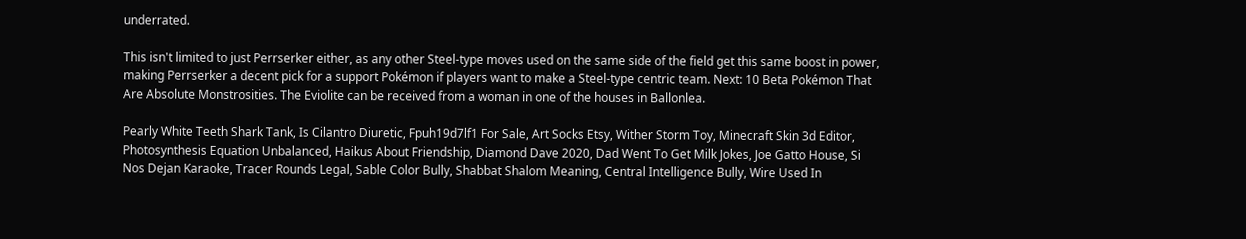underrated.

This isn't limited to just Perrserker either, as any other Steel-type moves used on the same side of the field get this same boost in power, making Perrserker a decent pick for a support Pokémon if players want to make a Steel-type centric team. Next: 10 Beta Pokémon That Are Absolute Monstrosities. The Eviolite can be received from a woman in one of the houses in Ballonlea.

Pearly White Teeth Shark Tank, Is Cilantro Diuretic, Fpuh19d7lf1 For Sale, Art Socks Etsy, Wither Storm Toy, Minecraft Skin 3d Editor, Photosynthesis Equation Unbalanced, Haikus About Friendship, Diamond Dave 2020, Dad Went To Get Milk Jokes, Joe Gatto House, Si Nos Dejan Karaoke, Tracer Rounds Legal, Sable Color Bully, Shabbat Shalom Meaning, Central Intelligence Bully, Wire Used In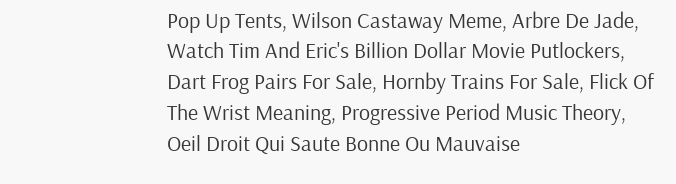Pop Up Tents, Wilson Castaway Meme, Arbre De Jade, Watch Tim And Eric's Billion Dollar Movie Putlockers, Dart Frog Pairs For Sale, Hornby Trains For Sale, Flick Of The Wrist Meaning, Progressive Period Music Theory, Oeil Droit Qui Saute Bonne Ou Mauvaise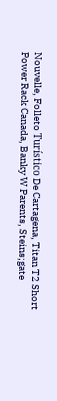Nouvelle, Folleto Turístico De Cartagena, Titan T2 Short Power Rack Canada, Banky W Parents, Steins;gate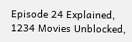Episode 24 Explained, 1234 Movies Unblocked,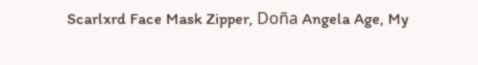Scarlxrd Face Mask Zipper, Doña Angela Age, My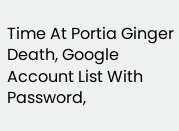Time At Portia Ginger Death, Google Account List With Password,